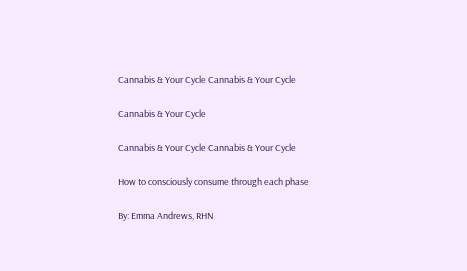Cannabis & Your Cycle Cannabis & Your Cycle

Cannabis & Your Cycle

Cannabis & Your Cycle Cannabis & Your Cycle

How to consciously consume through each phase

By: Emma Andrews, RHN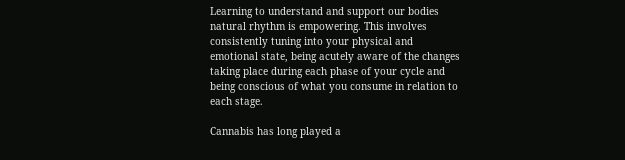Learning to understand and support our bodies natural rhythm is empowering. This involves consistently tuning into your physical and emotional state, being acutely aware of the changes taking place during each phase of your cycle and being conscious of what you consume in relation to each stage.

Cannabis has long played a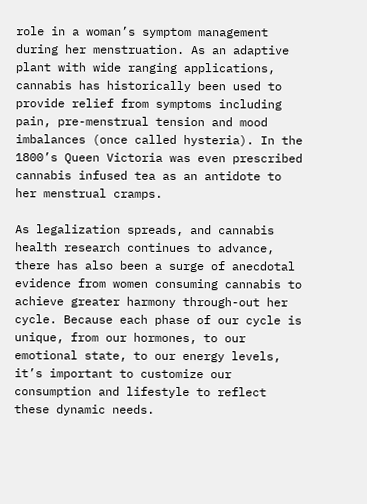role in a woman’s symptom management during her menstruation. As an adaptive plant with wide ranging applications, cannabis has historically been used to provide relief from symptoms including pain, pre-menstrual tension and mood imbalances (once called hysteria). In the 1800’s Queen Victoria was even prescribed cannabis infused tea as an antidote to her menstrual cramps.

As legalization spreads, and cannabis health research continues to advance, there has also been a surge of anecdotal evidence from women consuming cannabis to achieve greater harmony through-out her cycle. Because each phase of our cycle is unique, from our hormones, to our emotional state, to our energy levels, it’s important to customize our consumption and lifestyle to reflect these dynamic needs.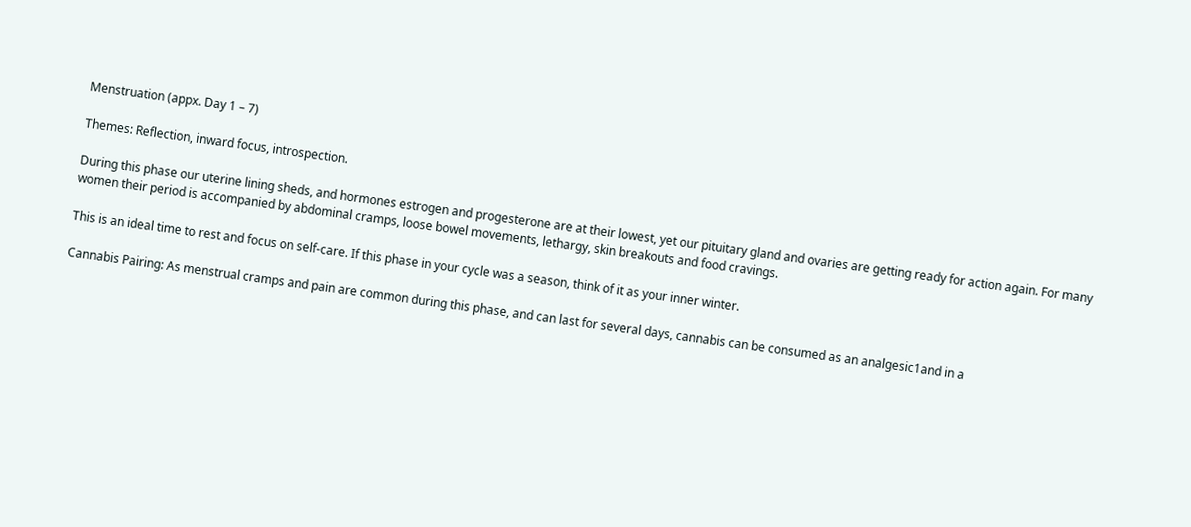Menstruation (appx. Day 1 – 7)

Themes: Reflection, inward focus, introspection.

During this phase our uterine lining sheds, and hormones estrogen and progesterone are at their lowest, yet our pituitary gland and ovaries are getting ready for action again. For many women their period is accompanied by abdominal cramps, loose bowel movements, lethargy, skin breakouts and food cravings.

This is an ideal time to rest and focus on self-care. If this phase in your cycle was a season, think of it as your inner winter.

Cannabis Pairing: As menstrual cramps and pain are common during this phase, and can last for several days, cannabis can be consumed as an analgesic1and in a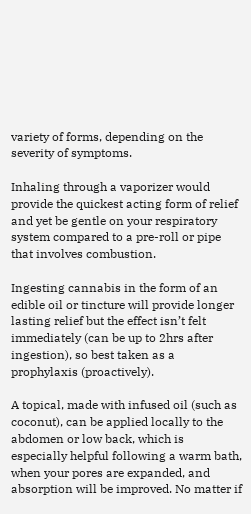variety of forms, depending on the severity of symptoms.

Inhaling through a vaporizer would provide the quickest acting form of relief and yet be gentle on your respiratory system compared to a pre-roll or pipe that involves combustion.

Ingesting cannabis in the form of an edible oil or tincture will provide longer lasting relief but the effect isn’t felt immediately (can be up to 2hrs after ingestion), so best taken as a prophylaxis (proactively).

A topical, made with infused oil (such as coconut), can be applied locally to the abdomen or low back, which is especially helpful following a warm bath, when your pores are expanded, and absorption will be improved. No matter if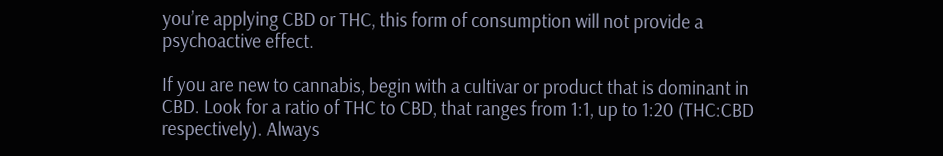you’re applying CBD or THC, this form of consumption will not provide a psychoactive effect.

If you are new to cannabis, begin with a cultivar or product that is dominant in CBD. Look for a ratio of THC to CBD, that ranges from 1:1, up to 1:20 (THC:CBD respectively). Always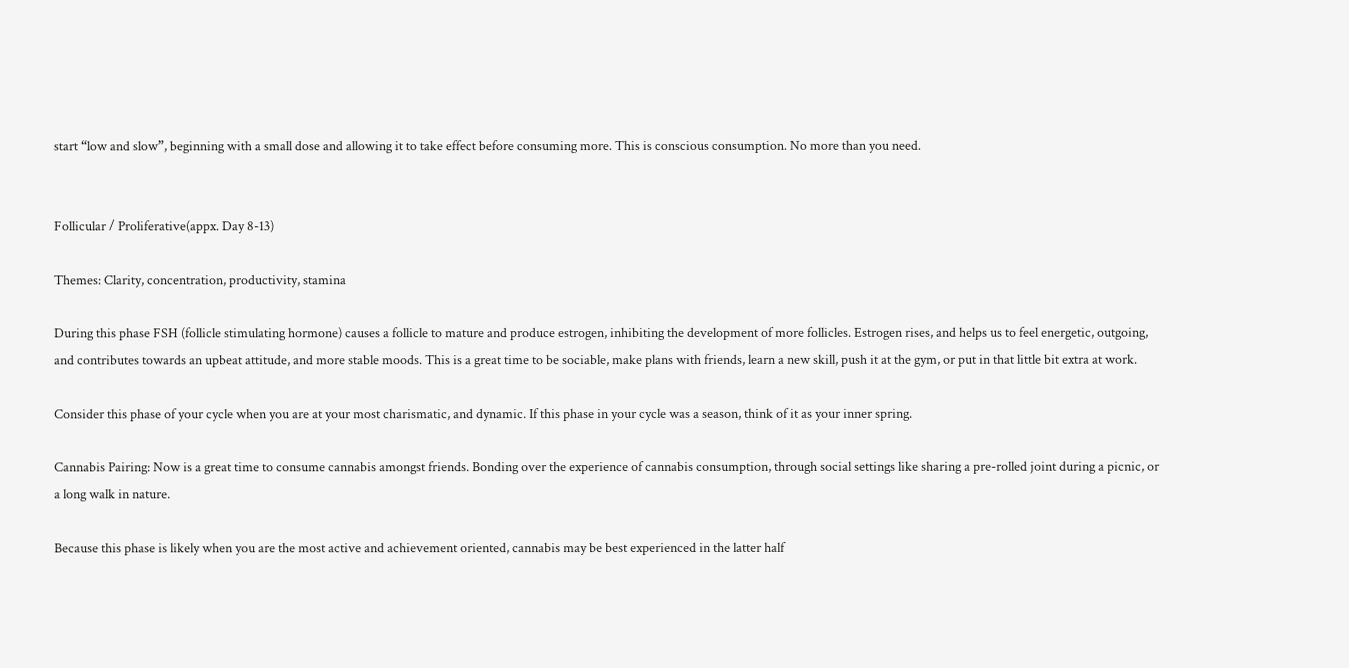start “low and slow”, beginning with a small dose and allowing it to take effect before consuming more. This is conscious consumption. No more than you need.


Follicular / Proliferative(appx. Day 8-13)

Themes: Clarity, concentration, productivity, stamina

During this phase FSH (follicle stimulating hormone) causes a follicle to mature and produce estrogen, inhibiting the development of more follicles. Estrogen rises, and helps us to feel energetic, outgoing, and contributes towards an upbeat attitude, and more stable moods. This is a great time to be sociable, make plans with friends, learn a new skill, push it at the gym, or put in that little bit extra at work.

Consider this phase of your cycle when you are at your most charismatic, and dynamic. If this phase in your cycle was a season, think of it as your inner spring.

Cannabis Pairing: Now is a great time to consume cannabis amongst friends. Bonding over the experience of cannabis consumption, through social settings like sharing a pre-rolled joint during a picnic, or a long walk in nature.

Because this phase is likely when you are the most active and achievement oriented, cannabis may be best experienced in the latter half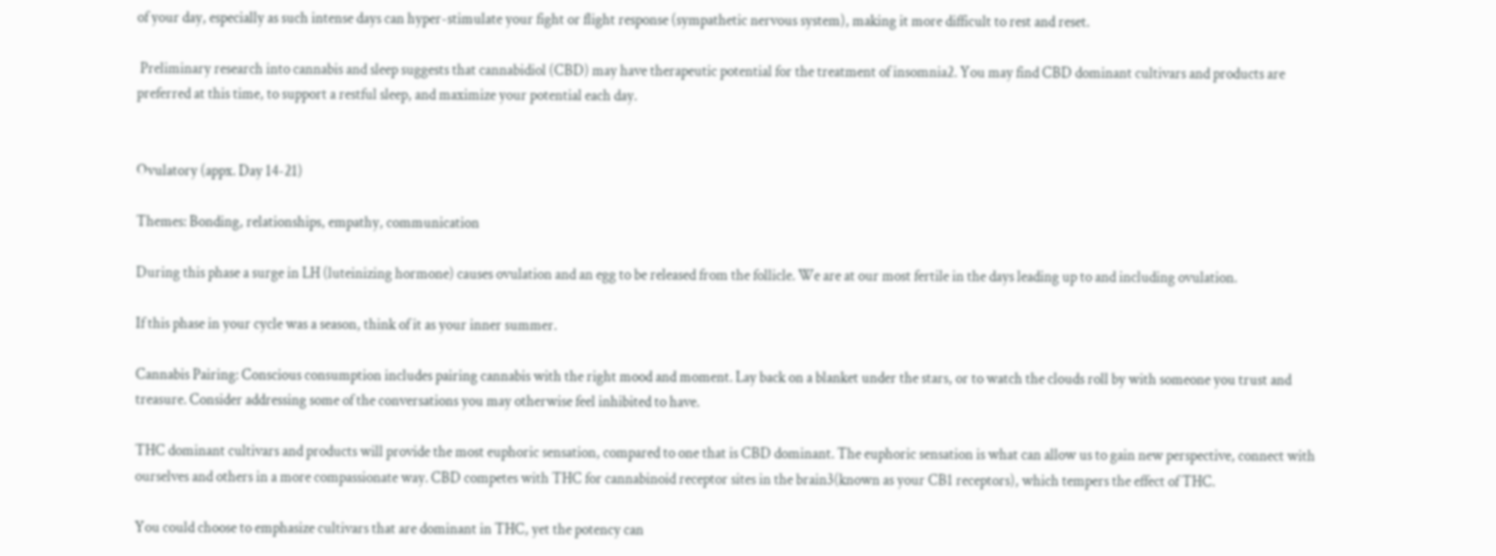of your day, especially as such intense days can hyper-stimulate your fight or flight response (sympathetic nervous system), making it more difficult to rest and reset.

 Preliminary research into cannabis and sleep suggests that cannabidiol (CBD) may have therapeutic potential for the treatment of insomnia2. You may find CBD dominant cultivars and products are preferred at this time, to support a restful sleep, and maximize your potential each day.


Ovulatory (appx. Day 14-21)

Themes: Bonding, relationships, empathy, communication

During this phase a surge in LH (luteinizing hormone) causes ovulation and an egg to be released from the follicle. We are at our most fertile in the days leading up to and including ovulation.

If this phase in your cycle was a season, think of it as your inner summer.

Cannabis Pairing: Conscious consumption includes pairing cannabis with the right mood and moment. Lay back on a blanket under the stars, or to watch the clouds roll by with someone you trust and treasure. Consider addressing some of the conversations you may otherwise feel inhibited to have.

THC dominant cultivars and products will provide the most euphoric sensation, compared to one that is CBD dominant. The euphoric sensation is what can allow us to gain new perspective, connect with ourselves and others in a more compassionate way. CBD competes with THC for cannabinoid receptor sites in the brain3(known as your CB1 receptors), which tempers the effect of THC.

You could choose to emphasize cultivars that are dominant in THC, yet the potency can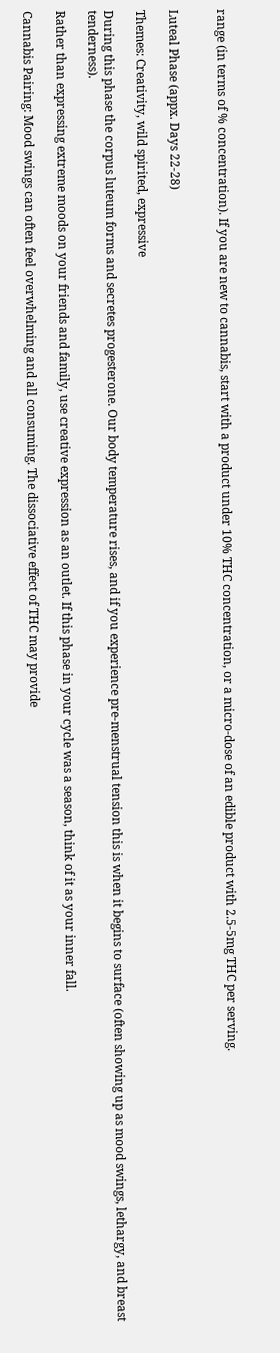range (in terms of % concentration). If you are new to cannabis, start with a product under 10% THC concentration, or a micro-dose of an edible product with 2.5-5mg THC per serving.


Luteal Phase (appx. Days 22-28)

Themes: Creativity, wild spirited, expressive

During this phase the corpus luteum forms and secretes progesterone. Our body temperature rises, and if you experience pre-menstrual tension this is when it begins to surface (often showing up as mood swings, lethargy, and breast tenderness).

Rather than expressing extreme moods on your friends and family, use creative expression as an outlet. If this phase in your cycle was a season, think of it as your inner fall.

Cannabis Pairing: Mood swings can often feel overwhelming and all consuming. The dissociative effect of THC may provide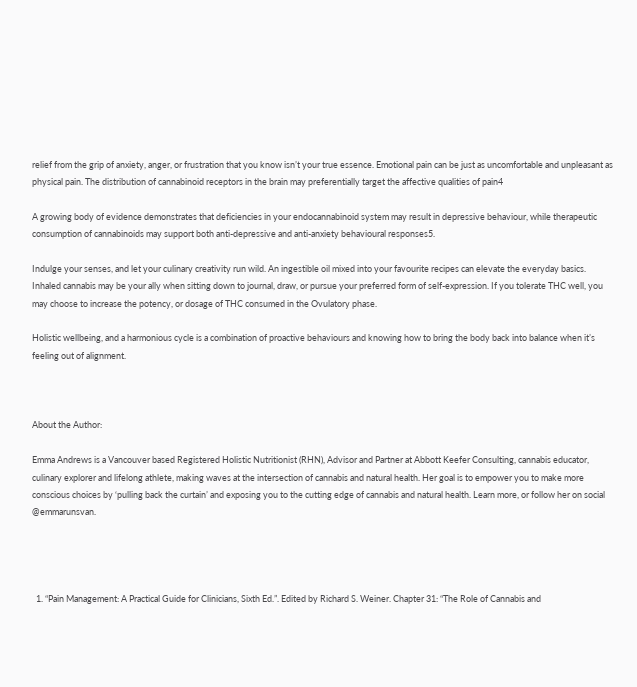relief from the grip of anxiety, anger, or frustration that you know isn’t your true essence. Emotional pain can be just as uncomfortable and unpleasant as physical pain. The distribution of cannabinoid receptors in the brain may preferentially target the affective qualities of pain4

A growing body of evidence demonstrates that deficiencies in your endocannabinoid system may result in depressive behaviour, while therapeutic consumption of cannabinoids may support both anti-depressive and anti-anxiety behavioural responses5.

Indulge your senses, and let your culinary creativity run wild. An ingestible oil mixed into your favourite recipes can elevate the everyday basics. Inhaled cannabis may be your ally when sitting down to journal, draw, or pursue your preferred form of self-expression. If you tolerate THC well, you may choose to increase the potency, or dosage of THC consumed in the Ovulatory phase.

Holistic wellbeing, and a harmonious cycle is a combination of proactive behaviours and knowing how to bring the body back into balance when it’s feeling out of alignment.



About the Author:

Emma Andrews is a Vancouver based Registered Holistic Nutritionist (RHN), Advisor and Partner at Abbott Keefer Consulting, cannabis educator, culinary explorer and lifelong athlete, making waves at the intersection of cannabis and natural health. Her goal is to empower you to make more conscious choices by ‘pulling back the curtain’ and exposing you to the cutting edge of cannabis and natural health. Learn more, or follow her on social @emmarunsvan.




  1. “Pain Management: A Practical Guide for Clinicians, Sixth Ed.”. Edited by Richard S. Weiner. Chapter 31: “The Role of Cannabis and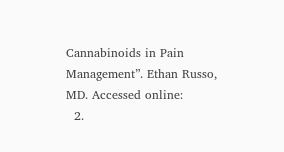Cannabinoids in Pain Management”. Ethan Russo, MD. Accessed online:
  2.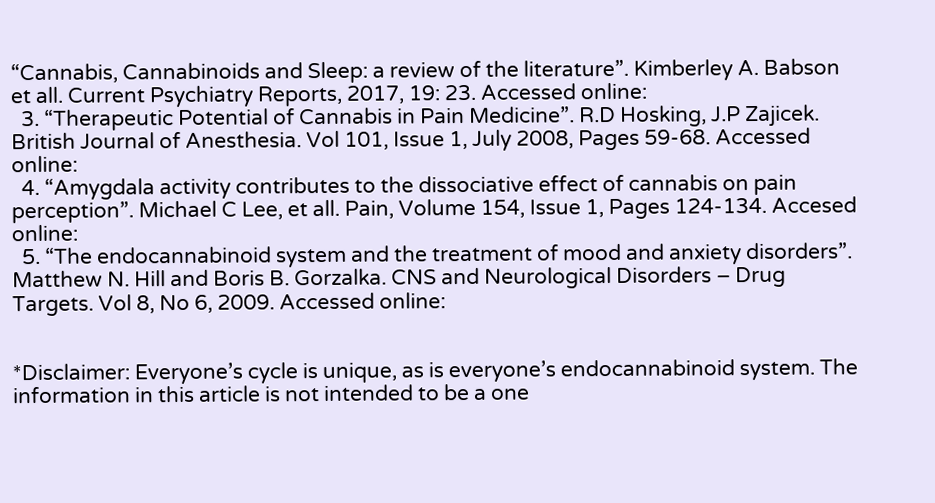“Cannabis, Cannabinoids and Sleep: a review of the literature”. Kimberley A. Babson et all. Current Psychiatry Reports, 2017, 19: 23. Accessed online:
  3. “Therapeutic Potential of Cannabis in Pain Medicine”. R.D Hosking, J.P Zajicek. British Journal of Anesthesia. Vol 101, Issue 1, July 2008, Pages 59-68. Accessed online:
  4. “Amygdala activity contributes to the dissociative effect of cannabis on pain perception”. Michael C Lee, et all. Pain, Volume 154, Issue 1, Pages 124-134. Accesed online:
  5. “The endocannabinoid system and the treatment of mood and anxiety disorders”. Matthew N. Hill and Boris B. Gorzalka. CNS and Neurological Disorders – Drug Targets. Vol 8, No 6, 2009. Accessed online:


*Disclaimer: Everyone’s cycle is unique, as is everyone’s endocannabinoid system. The information in this article is not intended to be a one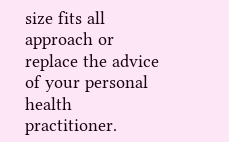size fits all approach or replace the advice of your personal health practitioner.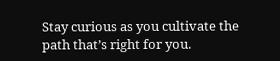Stay curious as you cultivate the path that’s right for you.